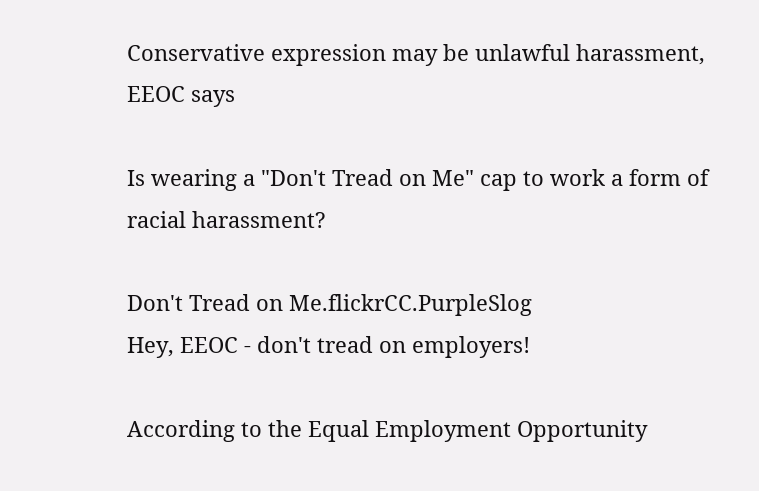Conservative expression may be unlawful harassment, EEOC says

Is wearing a "Don't Tread on Me" cap to work a form of racial harassment?

Don't Tread on Me.flickrCC.PurpleSlog
Hey, EEOC - don't tread on employers!

According to the Equal Employment Opportunity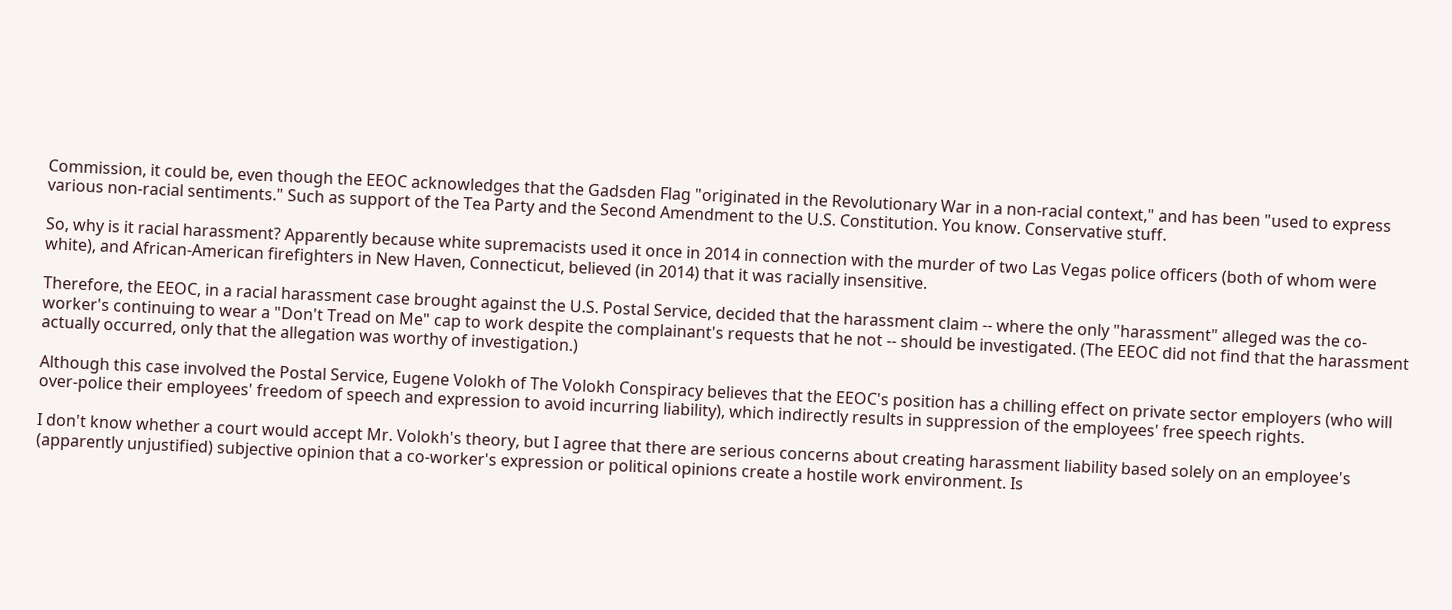Commission, it could be, even though the EEOC acknowledges that the Gadsden Flag "originated in the Revolutionary War in a non-racial context," and has been "used to express various non-racial sentiments." Such as support of the Tea Party and the Second Amendment to the U.S. Constitution. You know. Conservative stuff.

So, why is it racial harassment? Apparently because white supremacists used it once in 2014 in connection with the murder of two Las Vegas police officers (both of whom were white), and African-American firefighters in New Haven, Connecticut, believed (in 2014) that it was racially insensitive.

Therefore, the EEOC, in a racial harassment case brought against the U.S. Postal Service, decided that the harassment claim -- where the only "harassment" alleged was the co-worker's continuing to wear a "Don't Tread on Me" cap to work despite the complainant's requests that he not -- should be investigated. (The EEOC did not find that the harassment actually occurred, only that the allegation was worthy of investigation.)

Although this case involved the Postal Service, Eugene Volokh of The Volokh Conspiracy believes that the EEOC's position has a chilling effect on private sector employers (who will over-police their employees' freedom of speech and expression to avoid incurring liability), which indirectly results in suppression of the employees' free speech rights.

I don't know whether a court would accept Mr. Volokh's theory, but I agree that there are serious concerns about creating harassment liability based solely on an employee's (apparently unjustified) subjective opinion that a co-worker's expression or political opinions create a hostile work environment. Is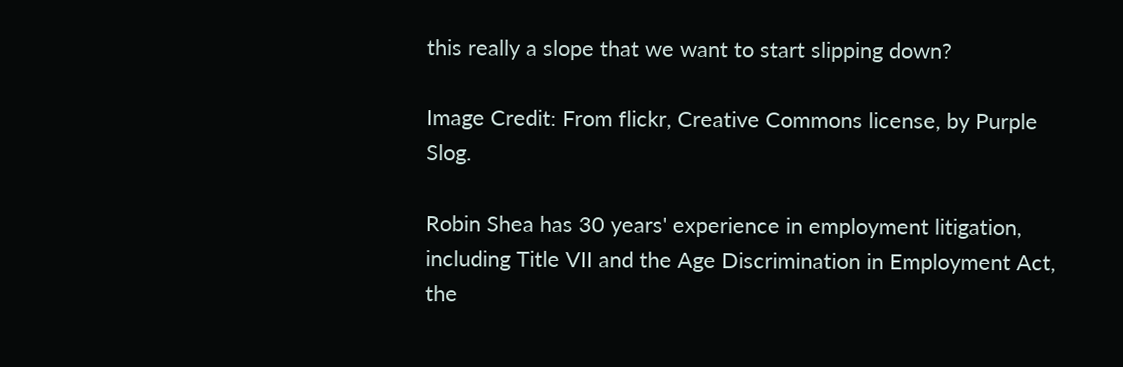this really a slope that we want to start slipping down?

Image Credit: From flickr, Creative Commons license, by Purple Slog.

Robin Shea has 30 years' experience in employment litigation, including Title VII and the Age Discrimination in Employment Act, the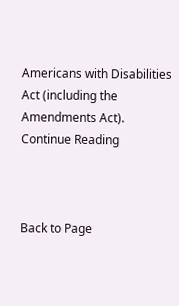Americans with Disabilities Act (including the Amendments Act).
Continue Reading



Back to Page